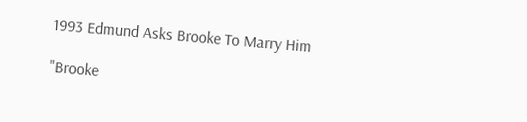1993 Edmund Asks Brooke To Marry Him

"Brooke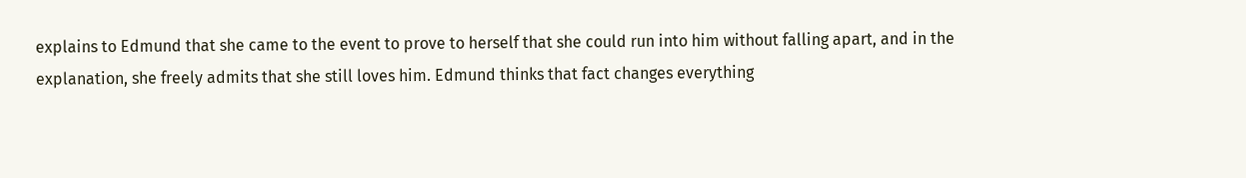explains to Edmund that she came to the event to prove to herself that she could run into him without falling apart, and in the explanation, she freely admits that she still loves him. Edmund thinks that fact changes everything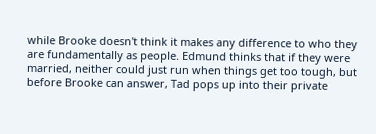while Brooke doesn't think it makes any difference to who they are fundamentally as people. Edmund thinks that if they were married, neither could just run when things get too tough, but before Brooke can answer, Tad pops up into their private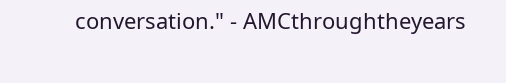conversation." - AMCthroughtheyears